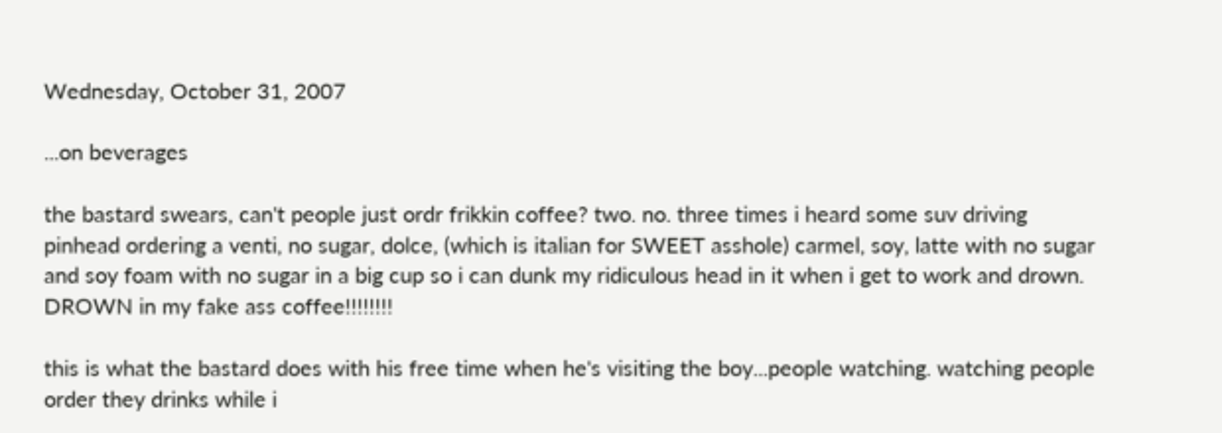Wednesday, October 31, 2007

...on beverages

the bastard swears, can't people just ordr frikkin coffee? two. no. three times i heard some suv driving pinhead ordering a venti, no sugar, dolce, (which is italian for SWEET asshole) carmel, soy, latte with no sugar and soy foam with no sugar in a big cup so i can dunk my ridiculous head in it when i get to work and drown. DROWN in my fake ass coffee!!!!!!!!

this is what the bastard does with his free time when he's visiting the boy...people watching. watching people order they drinks while i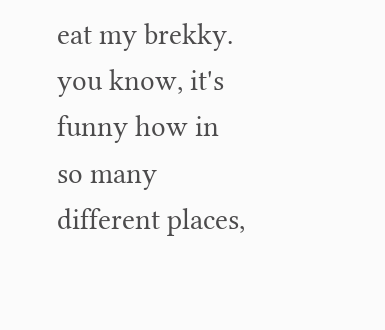eat my brekky. you know, it's funny how in so many different places,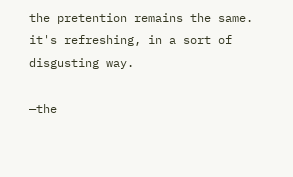the pretention remains the same. it's refreshing, in a sort of disgusting way.

—the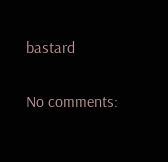bastard

No comments: